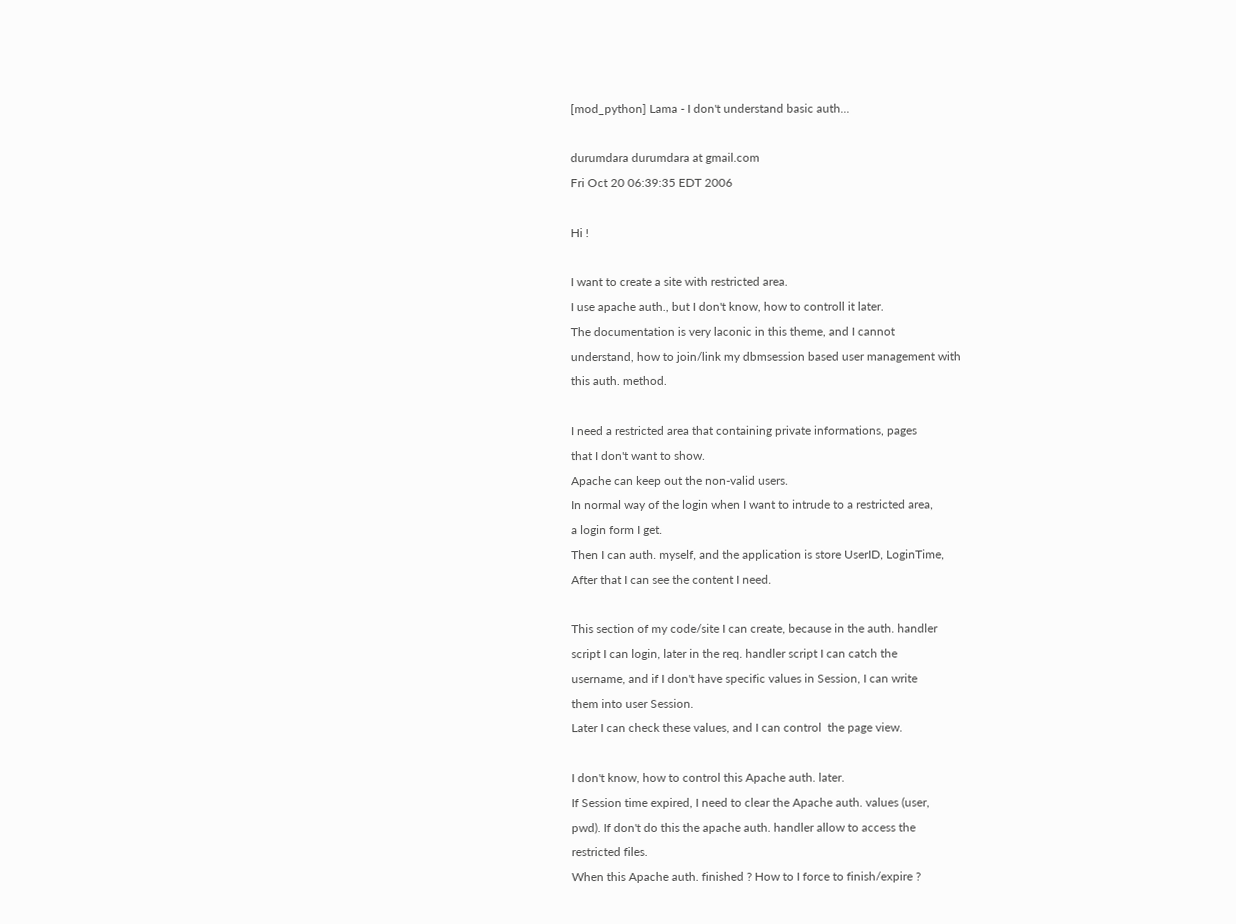[mod_python] Lama - I don't understand basic auth...

durumdara durumdara at gmail.com
Fri Oct 20 06:39:35 EDT 2006

Hi !

I want to create a site with restricted area.
I use apache auth., but I don't know, how to controll it later.
The documentation is very laconic in this theme, and I cannot
understand, how to join/link my dbmsession based user management with
this auth. method.

I need a restricted area that containing private informations, pages
that I don't want to show.
Apache can keep out the non-valid users.
In normal way of the login when I want to intrude to a restricted area,
a login form I get.
Then I can auth. myself, and the application is store UserID, LoginTime,
After that I can see the content I need.

This section of my code/site I can create, because in the auth. handler
script I can login, later in the req. handler script I can catch the
username, and if I don't have specific values in Session, I can write
them into user Session.
Later I can check these values, and I can control  the page view.

I don't know, how to control this Apache auth. later.
If Session time expired, I need to clear the Apache auth. values (user,
pwd). If don't do this the apache auth. handler allow to access the
restricted files.
When this Apache auth. finished ? How to I force to finish/expire ?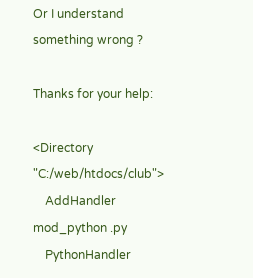Or I understand something wrong ?

Thanks for your help:

<Directory "C:/web/htdocs/club">
    AddHandler mod_python .py
    PythonHandler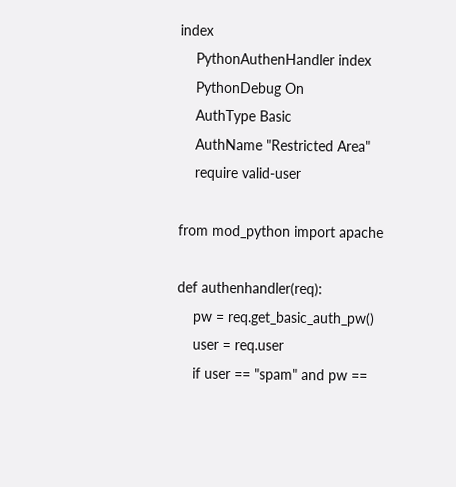index
    PythonAuthenHandler index
    PythonDebug On
    AuthType Basic
    AuthName "Restricted Area"
    require valid-user

from mod_python import apache

def authenhandler(req):
    pw = req.get_basic_auth_pw()
    user = req.user
    if user == "spam" and pw ==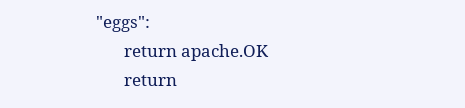"eggs":
       return apache.OK
       return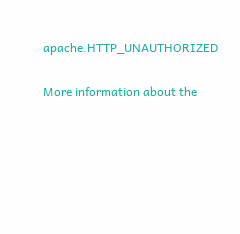apache.HTTP_UNAUTHORIZED

More information about the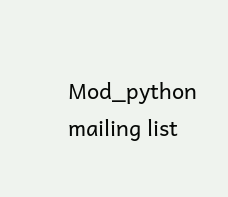Mod_python mailing list